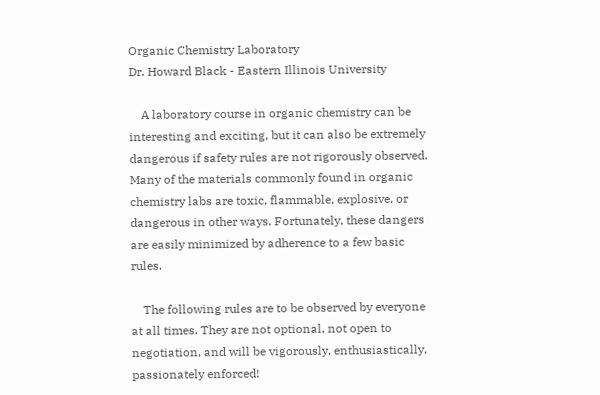Organic Chemistry Laboratory
Dr. Howard Black - Eastern Illinois University

    A laboratory course in organic chemistry can be interesting and exciting, but it can also be extremely dangerous if safety rules are not rigorously observed. Many of the materials commonly found in organic chemistry labs are toxic, flammable, explosive, or dangerous in other ways. Fortunately, these dangers are easily minimized by adherence to a few basic rules.

    The following rules are to be observed by everyone at all times. They are not optional, not open to negotiation, and will be vigorously, enthusiastically, passionately enforced!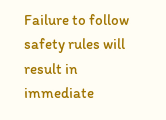Failure to follow safety rules will result in
immediate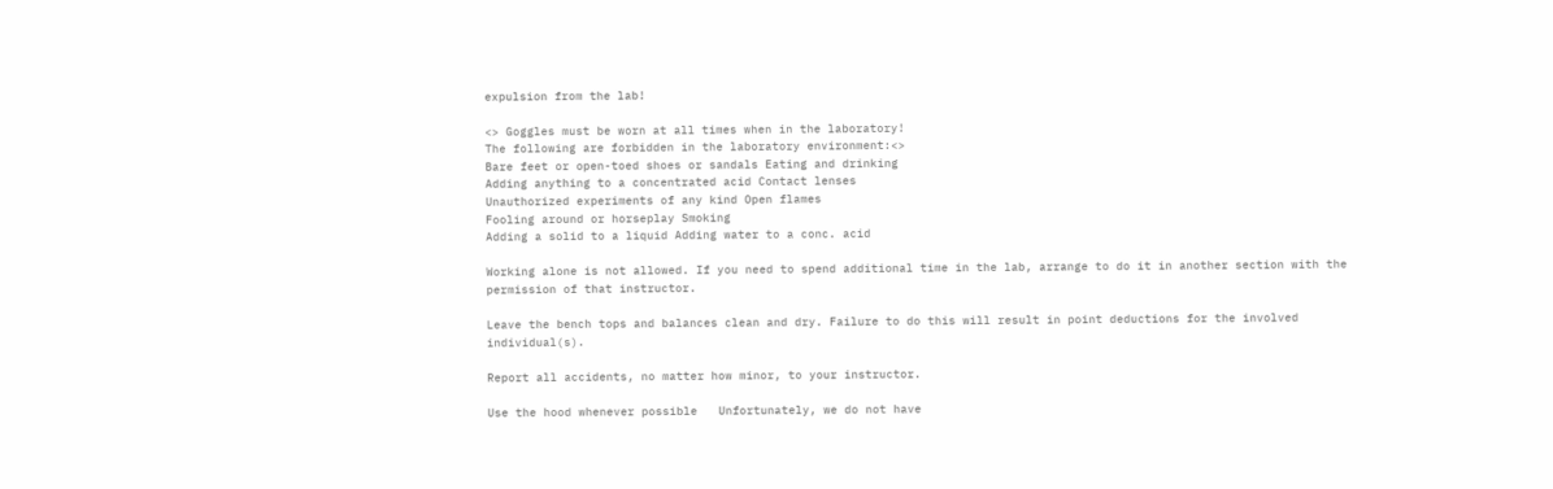expulsion from the lab!

<> Goggles must be worn at all times when in the laboratory!
The following are forbidden in the laboratory environment:<>
Bare feet or open-toed shoes or sandals Eating and drinking
Adding anything to a concentrated acid Contact lenses
Unauthorized experiments of any kind Open flames
Fooling around or horseplay Smoking
Adding a solid to a liquid Adding water to a conc. acid

Working alone is not allowed. If you need to spend additional time in the lab, arrange to do it in another section with the permission of that instructor.

Leave the bench tops and balances clean and dry. Failure to do this will result in point deductions for the involved individual(s).

Report all accidents, no matter how minor, to your instructor.

Use the hood whenever possible   Unfortunately, we do not have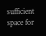sufficient space for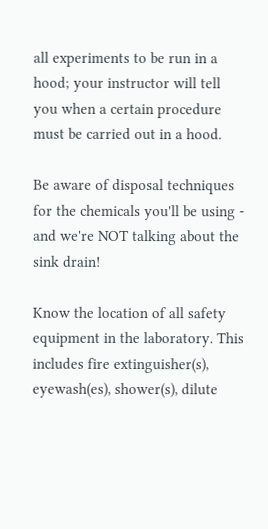all experiments to be run in a hood; your instructor will tell you when a certain procedure must be carried out in a hood.

Be aware of disposal techniques for the chemicals you'll be using - and we're NOT talking about the sink drain!

Know the location of all safety equipment in the laboratory. This includes fire extinguisher(s), eyewash(es), shower(s), dilute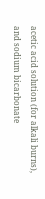acetic acid solution (for alkali burns), and sodium bicarbonate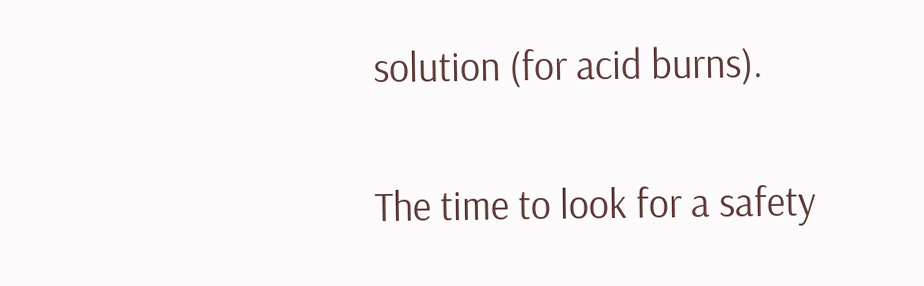solution (for acid burns).

The time to look for a safety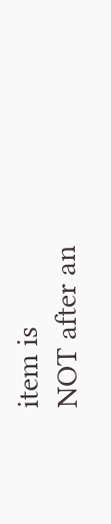item is
NOT after an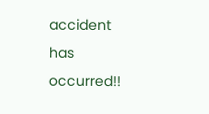accident has occurred!!